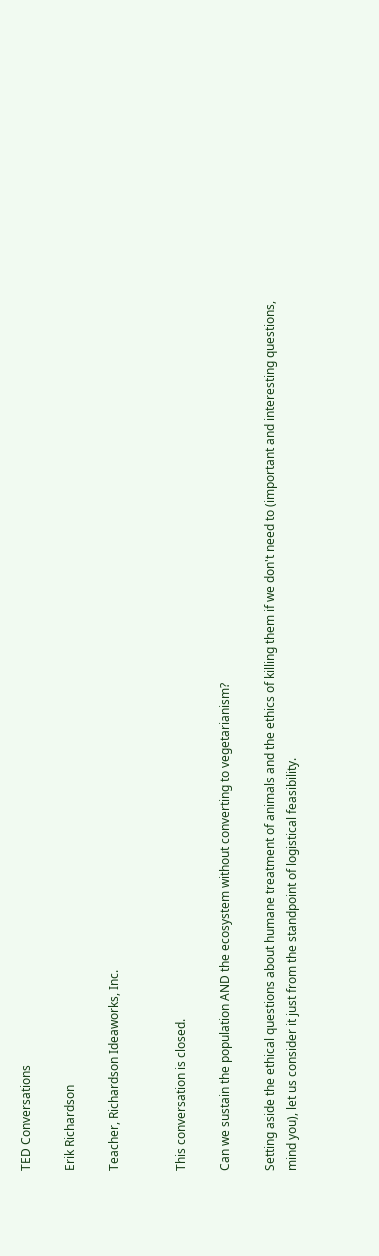TED Conversations

Erik Richardson

Teacher, Richardson Ideaworks, Inc.


This conversation is closed.

Can we sustain the population AND the ecosystem without converting to vegetarianism?

Setting aside the ethical questions about humane treatment of animals and the ethics of killing them if we don't need to (important and interesting questions, mind you), let us consider it just from the standpoint of logistical feasibility.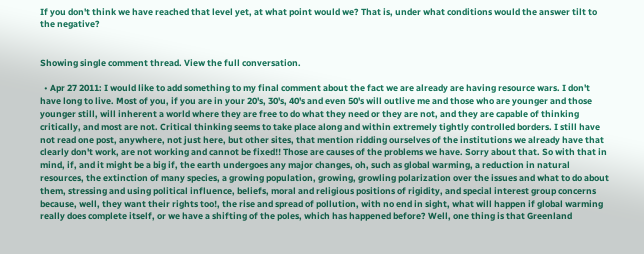If you don't think we have reached that level yet, at what point would we? That is, under what conditions would the answer tilt to the negative?


Showing single comment thread. View the full conversation.

  • Apr 27 2011: I would like to add something to my final comment about the fact we are already are having resource wars. I don't have long to live. Most of you, if you are in your 20's, 30's, 40's and even 50's will outlive me and those who are younger and those younger still, will inherent a world where they are free to do what they need or they are not, and they are capable of thinking critically, and most are not. Critical thinking seems to take place along and within extremely tightly controlled borders. I still have not read one post, anywhere, not just here, but other sites, that mention ridding ourselves of the institutions we already have that clearly don't work, are not working and cannot be fixed!! Those are causes of the problems we have. Sorry about that. So with that in mind, if, and it might be a big if, the earth undergoes any major changes, oh, such as global warming, a reduction in natural resources, the extinction of many species, a growing population, growing, growling polarization over the issues and what to do about them, stressing and using political influence, beliefs, moral and religious positions of rigidity, and special interest group concerns because, well, they want their rights too!, the rise and spread of pollution, with no end in sight, what will happen if global warming really does complete itself, or we have a shifting of the poles, which has happened before? Well, one thing is that Greenland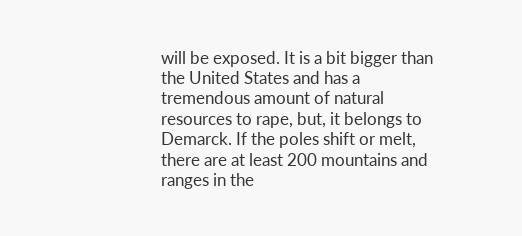will be exposed. It is a bit bigger than the United States and has a tremendous amount of natural resources to rape, but, it belongs to Demarck. If the poles shift or melt, there are at least 200 mountains and ranges in the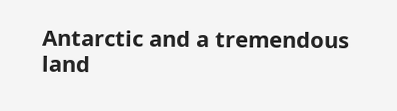Antarctic and a tremendous land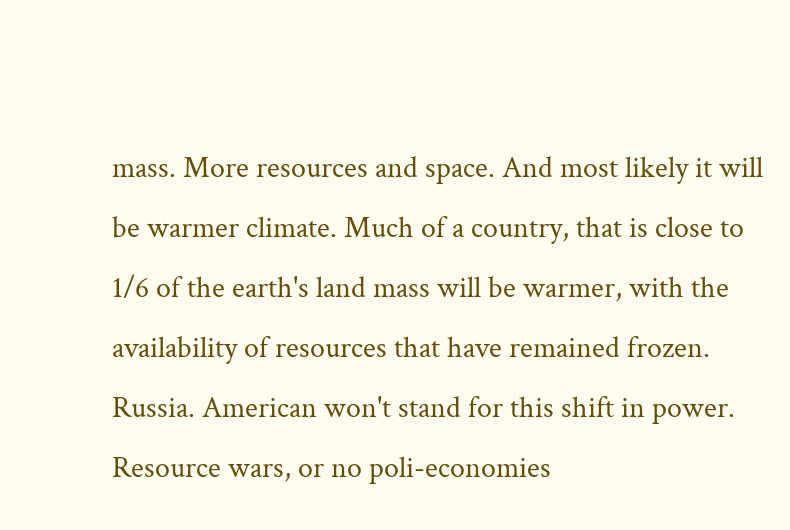mass. More resources and space. And most likely it will be warmer climate. Much of a country, that is close to 1/6 of the earth's land mass will be warmer, with the availability of resources that have remained frozen. Russia. American won't stand for this shift in power. Resource wars, or no poli-economies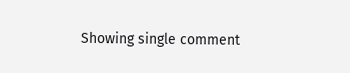Showing single comment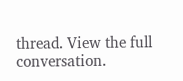thread. View the full conversation.